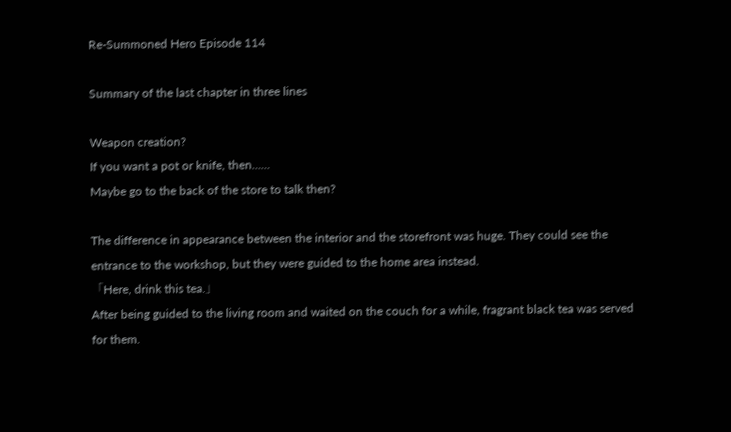Re-Summoned Hero Episode 114

Summary of the last chapter in three lines

Weapon creation?
If you want a pot or knife, then……
Maybe go to the back of the store to talk then?

The difference in appearance between the interior and the storefront was huge. They could see the entrance to the workshop, but they were guided to the home area instead.
「Here, drink this tea.」
After being guided to the living room and waited on the couch for a while, fragrant black tea was served for them.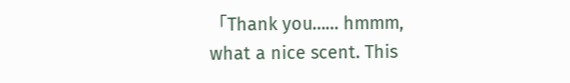「Thank you…… hmmm, what a nice scent. This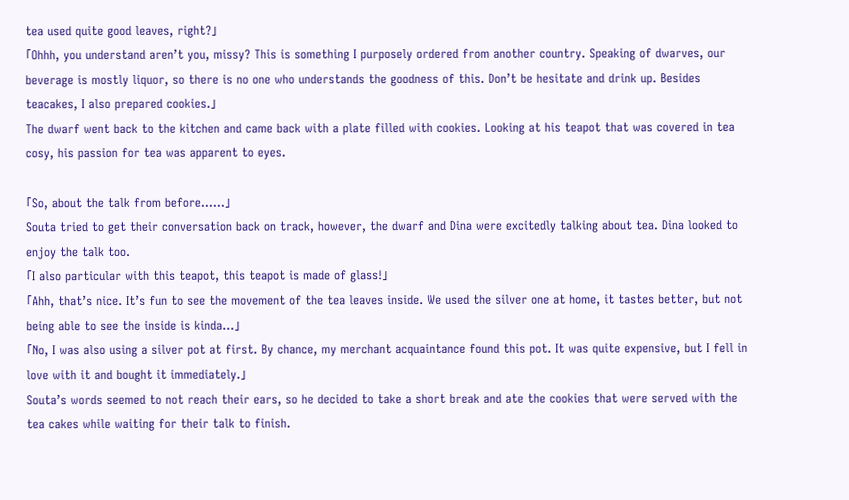tea used quite good leaves, right?」
「Ohhh, you understand aren’t you, missy? This is something I purposely ordered from another country. Speaking of dwarves, our beverage is mostly liquor, so there is no one who understands the goodness of this. Don’t be hesitate and drink up. Besides teacakes, I also prepared cookies.」
The dwarf went back to the kitchen and came back with a plate filled with cookies. Looking at his teapot that was covered in tea cosy, his passion for tea was apparent to eyes.

「So, about the talk from before……」
Souta tried to get their conversation back on track, however, the dwarf and Dina were excitedly talking about tea. Dina looked to enjoy the talk too.
「I also particular with this teapot, this teapot is made of glass!」
「Ahh, that’s nice. It’s fun to see the movement of the tea leaves inside. We used the silver one at home, it tastes better, but not being able to see the inside is kinda…」
「No, I was also using a silver pot at first. By chance, my merchant acquaintance found this pot. It was quite expensive, but I fell in love with it and bought it immediately.」
Souta’s words seemed to not reach their ears, so he decided to take a short break and ate the cookies that were served with the tea cakes while waiting for their talk to finish.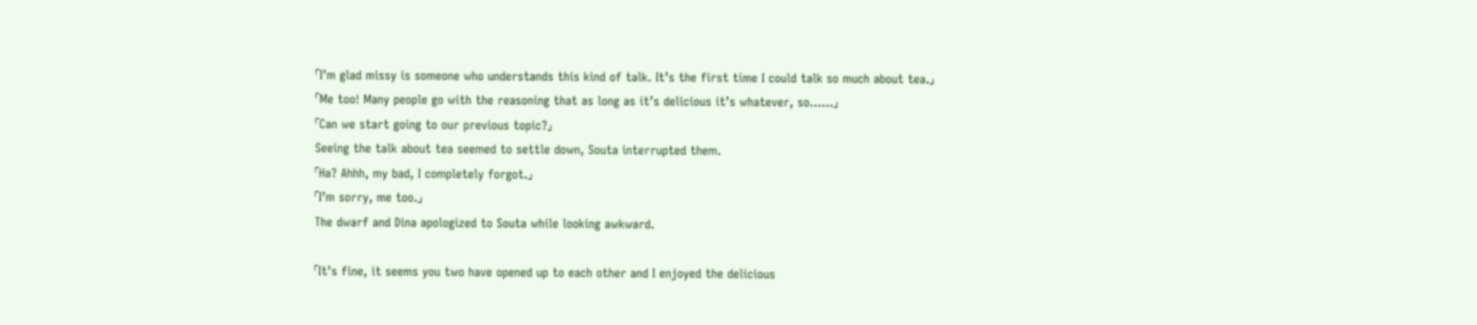「I’m glad missy is someone who understands this kind of talk. It’s the first time I could talk so much about tea.」
「Me too! Many people go with the reasoning that as long as it’s delicious it’s whatever, so……」
「Can we start going to our previous topic?」
Seeing the talk about tea seemed to settle down, Souta interrupted them.
「Ha? Ahhh, my bad, I completely forgot.」
「I’m sorry, me too.」
The dwarf and Dina apologized to Souta while looking awkward.

「It’s fine, it seems you two have opened up to each other and I enjoyed the delicious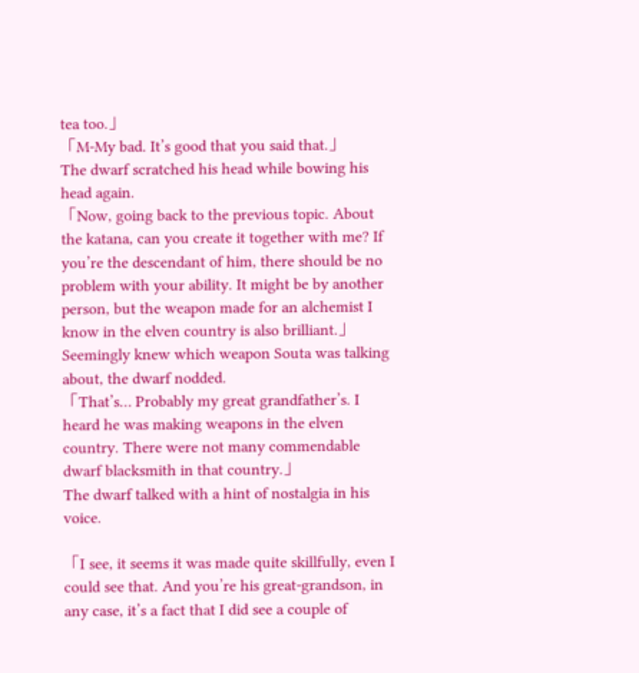tea too.」
「M-My bad. It’s good that you said that.」
The dwarf scratched his head while bowing his head again.
「Now, going back to the previous topic. About the katana, can you create it together with me? If you’re the descendant of him, there should be no problem with your ability. It might be by another person, but the weapon made for an alchemist I know in the elven country is also brilliant.」
Seemingly knew which weapon Souta was talking about, the dwarf nodded.
「That’s… Probably my great grandfather’s. I heard he was making weapons in the elven country. There were not many commendable dwarf blacksmith in that country.」
The dwarf talked with a hint of nostalgia in his voice.

「I see, it seems it was made quite skillfully, even I could see that. And you’re his great-grandson, in any case, it’s a fact that I did see a couple of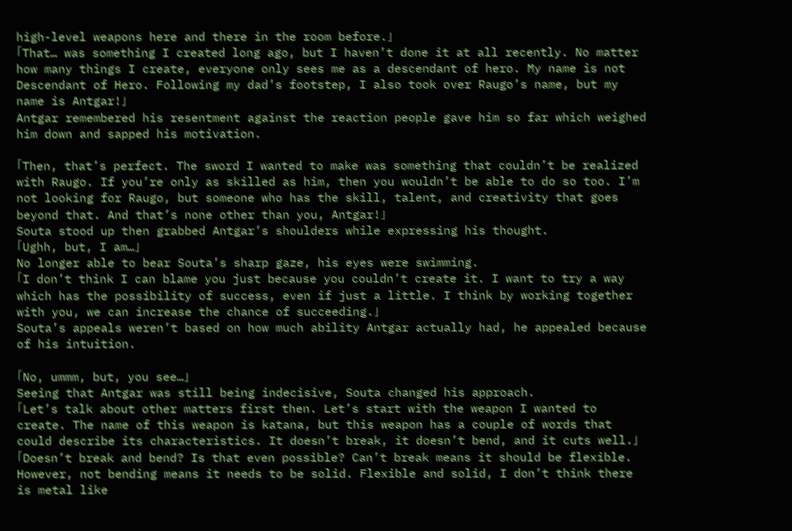high-level weapons here and there in the room before.」
「That… was something I created long ago, but I haven’t done it at all recently. No matter how many things I create, everyone only sees me as a descendant of hero. My name is not Descendant of Hero. Following my dad’s footstep, I also took over Raugo’s name, but my name is Antgar!」
Antgar remembered his resentment against the reaction people gave him so far which weighed him down and sapped his motivation.

「Then, that’s perfect. The sword I wanted to make was something that couldn’t be realized with Raugo. If you’re only as skilled as him, then you wouldn’t be able to do so too. I’m not looking for Raugo, but someone who has the skill, talent, and creativity that goes beyond that. And that’s none other than you, Antgar!」
Souta stood up then grabbed Antgar’s shoulders while expressing his thought.
「Ughh, but, I am…」
No longer able to bear Souta’s sharp gaze, his eyes were swimming.
「I don’t think I can blame you just because you couldn’t create it. I want to try a way which has the possibility of success, even if just a little. I think by working together with you, we can increase the chance of succeeding.」
Souta’s appeals weren’t based on how much ability Antgar actually had, he appealed because of his intuition.

「No, ummm, but, you see…」
Seeing that Antgar was still being indecisive, Souta changed his approach.
「Let’s talk about other matters first then. Let’s start with the weapon I wanted to create. The name of this weapon is katana, but this weapon has a couple of words that could describe its characteristics. It doesn’t break, it doesn’t bend, and it cuts well.」
「Doesn’t break and bend? Is that even possible? Can’t break means it should be flexible. However, not bending means it needs to be solid. Flexible and solid, I don’t think there is metal like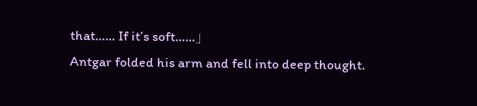that…… If it’s soft……」
Antgar folded his arm and fell into deep thought.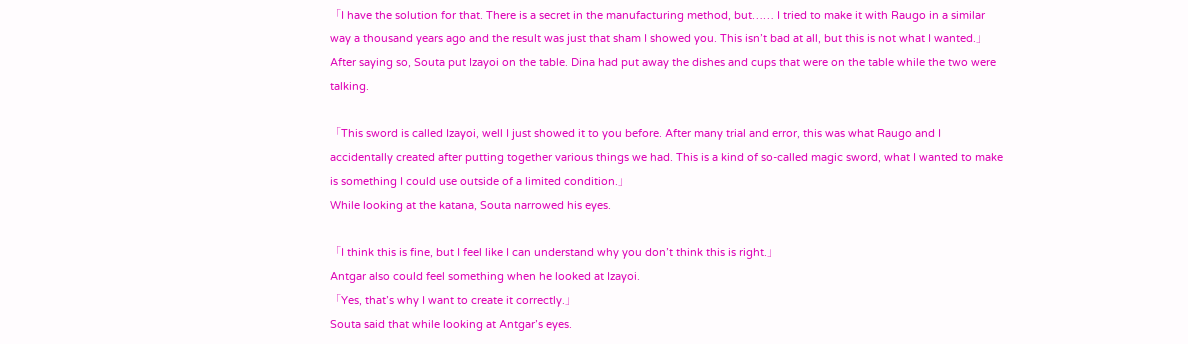「I have the solution for that. There is a secret in the manufacturing method, but…… I tried to make it with Raugo in a similar way a thousand years ago and the result was just that sham I showed you. This isn’t bad at all, but this is not what I wanted.」
After saying so, Souta put Izayoi on the table. Dina had put away the dishes and cups that were on the table while the two were talking.

「This sword is called Izayoi, well I just showed it to you before. After many trial and error, this was what Raugo and I accidentally created after putting together various things we had. This is a kind of so-called magic sword, what I wanted to make is something I could use outside of a limited condition.」
While looking at the katana, Souta narrowed his eyes.

「I think this is fine, but I feel like I can understand why you don’t think this is right.」
Antgar also could feel something when he looked at Izayoi.
「Yes, that’s why I want to create it correctly.」
Souta said that while looking at Antgar’s eyes.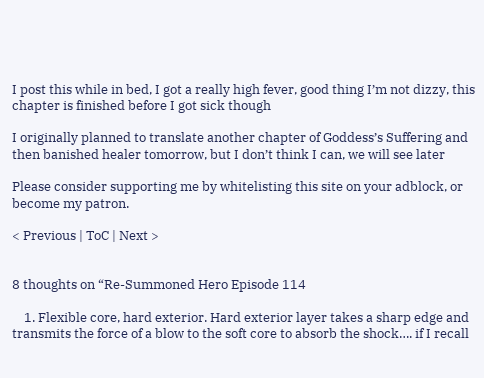I post this while in bed, I got a really high fever, good thing I’m not dizzy, this chapter is finished before I got sick though

I originally planned to translate another chapter of Goddess’s Suffering and then banished healer tomorrow, but I don’t think I can, we will see later

Please consider supporting me by whitelisting this site on your adblock, or become my patron.

< Previous | ToC | Next >


8 thoughts on “Re-Summoned Hero Episode 114

    1. Flexible core, hard exterior. Hard exterior layer takes a sharp edge and transmits the force of a blow to the soft core to absorb the shock…. if I recall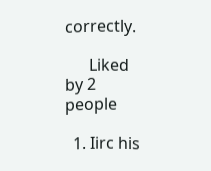correctly.

      Liked by 2 people

  1. Iirc his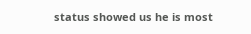status showed us he is most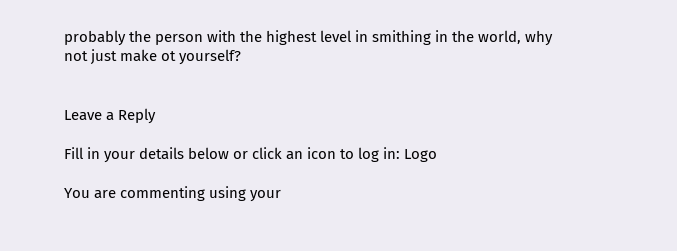probably the person with the highest level in smithing in the world, why not just make ot yourself?


Leave a Reply

Fill in your details below or click an icon to log in: Logo

You are commenting using your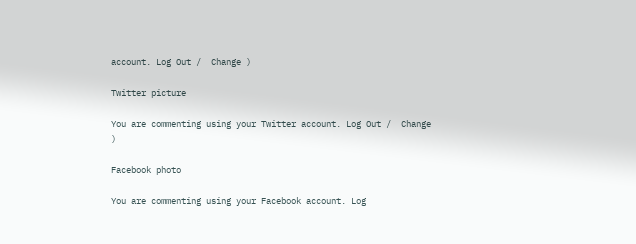account. Log Out /  Change )

Twitter picture

You are commenting using your Twitter account. Log Out /  Change )

Facebook photo

You are commenting using your Facebook account. Log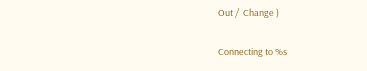Out /  Change )

Connecting to %s